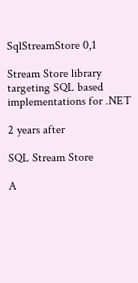SqlStreamStore 0,1

Stream Store library targeting SQL based implementations for .NET

2 years after

SQL Stream Store

A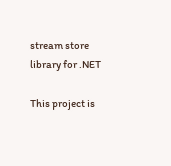stream store library for .NET

This project is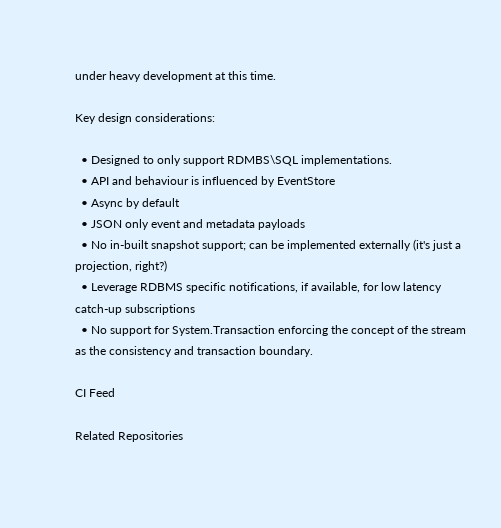under heavy development at this time.

Key design considerations:

  • Designed to only support RDMBS\SQL implementations.
  • API and behaviour is influenced by EventStore
  • Async by default
  • JSON only event and metadata payloads
  • No in-built snapshot support; can be implemented externally (it's just a projection, right?)
  • Leverage RDBMS specific notifications, if available, for low latency catch-up subscriptions
  • No support for System.Transaction enforcing the concept of the stream as the consistency and transaction boundary.

CI Feed

Related Repositories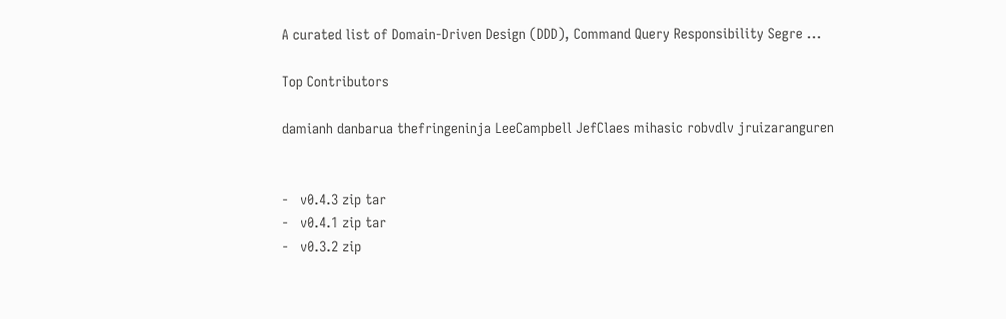A curated list of Domain-Driven Design (DDD), Command Query Responsibility Segre ...

Top Contributors

damianh danbarua thefringeninja LeeCampbell JefClaes mihasic robvdlv jruizaranguren


-   v0.4.3 zip tar
-   v0.4.1 zip tar
-   v0.3.2 zip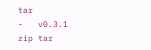tar
-   v0.3.1 zip tar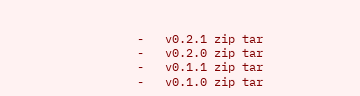-   v0.2.1 zip tar
-   v0.2.0 zip tar
-   v0.1.1 zip tar
-   v0.1.0 zip tar